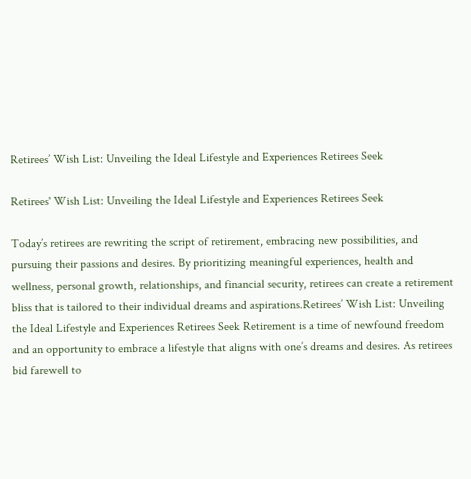Retirees’ Wish List: Unveiling the Ideal Lifestyle and Experiences Retirees Seek

Retirees' Wish List: Unveiling the Ideal Lifestyle and Experiences Retirees Seek

Today’s retirees are rewriting the script of retirement, embracing new possibilities, and pursuing their passions and desires. By prioritizing meaningful experiences, health and wellness, personal growth, relationships, and financial security, retirees can create a retirement bliss that is tailored to their individual dreams and aspirations.Retirees’ Wish List: Unveiling the Ideal Lifestyle and Experiences Retirees Seek Retirement is a time of newfound freedom and an opportunity to embrace a lifestyle that aligns with one’s dreams and desires. As retirees bid farewell to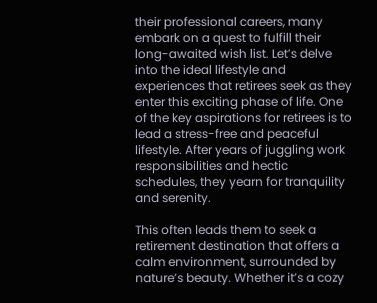their professional careers, many embark on a quest to fulfill their long-awaited wish list. Let’s delve into the ideal lifestyle and experiences that retirees seek as they enter this exciting phase of life. One of the key aspirations for retirees is to lead a stress-free and peaceful lifestyle. After years of juggling work responsibilities and hectic schedules, they yearn for tranquility and serenity.

This often leads them to seek a retirement destination that offers a calm environment, surrounded by nature’s beauty. Whether it’s a cozy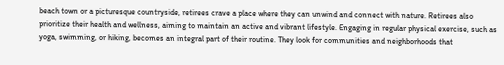beach town or a picturesque countryside, retirees crave a place where they can unwind and connect with nature. Retirees also prioritize their health and wellness, aiming to maintain an active and vibrant lifestyle. Engaging in regular physical exercise, such as yoga, swimming, or hiking, becomes an integral part of their routine. They look for communities and neighborhoods that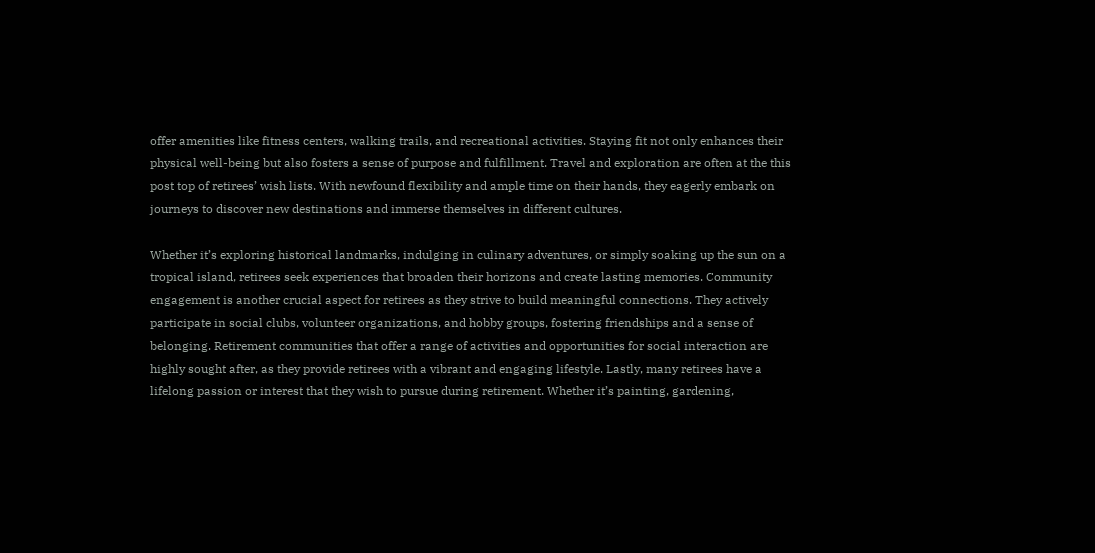offer amenities like fitness centers, walking trails, and recreational activities. Staying fit not only enhances their physical well-being but also fosters a sense of purpose and fulfillment. Travel and exploration are often at the this post top of retirees’ wish lists. With newfound flexibility and ample time on their hands, they eagerly embark on journeys to discover new destinations and immerse themselves in different cultures.

Whether it’s exploring historical landmarks, indulging in culinary adventures, or simply soaking up the sun on a tropical island, retirees seek experiences that broaden their horizons and create lasting memories. Community engagement is another crucial aspect for retirees as they strive to build meaningful connections. They actively participate in social clubs, volunteer organizations, and hobby groups, fostering friendships and a sense of belonging. Retirement communities that offer a range of activities and opportunities for social interaction are highly sought after, as they provide retirees with a vibrant and engaging lifestyle. Lastly, many retirees have a lifelong passion or interest that they wish to pursue during retirement. Whether it’s painting, gardening,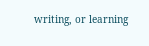writing, or learning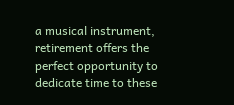a musical instrument, retirement offers the perfect opportunity to dedicate time to these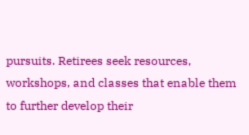pursuits. Retirees seek resources, workshops, and classes that enable them to further develop their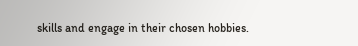skills and engage in their chosen hobbies.